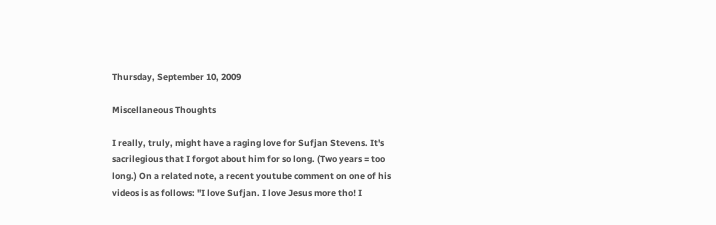Thursday, September 10, 2009

Miscellaneous Thoughts

I really, truly, might have a raging love for Sufjan Stevens. It's sacrilegious that I forgot about him for so long. (Two years = too long.) On a related note, a recent youtube comment on one of his videos is as follows: "I love Sufjan. I love Jesus more tho! I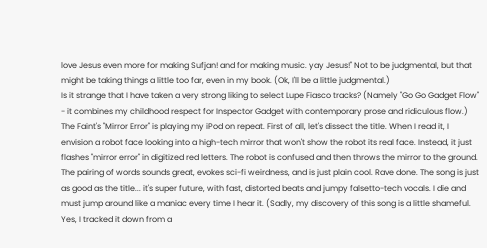love Jesus even more for making Sufjan! and for making music. yay Jesus!" Not to be judgmental, but that might be taking things a little too far, even in my book. (Ok, I'll be a little judgmental.)
Is it strange that I have taken a very strong liking to select Lupe Fiasco tracks? (Namely "Go Go Gadget Flow" - it combines my childhood respect for Inspector Gadget with contemporary prose and ridiculous flow.)
The Faint's "Mirror Error" is playing my iPod on repeat. First of all, let's dissect the title. When I read it, I envision a robot face looking into a high-tech mirror that won't show the robot its real face. Instead, it just flashes "mirror error" in digitized red letters. The robot is confused and then throws the mirror to the ground. The pairing of words sounds great, evokes sci-fi weirdness, and is just plain cool. Rave done. The song is just as good as the title... it's super future, with fast, distorted beats and jumpy falsetto-tech vocals. I die and must jump around like a maniac every time I hear it. (Sadly, my discovery of this song is a little shameful. Yes, I tracked it down from a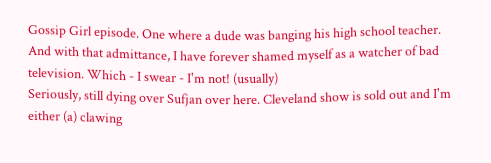Gossip Girl episode. One where a dude was banging his high school teacher. And with that admittance, I have forever shamed myself as a watcher of bad television. Which - I swear - I'm not! (usually)
Seriously, still dying over Sufjan over here. Cleveland show is sold out and I'm either (a) clawing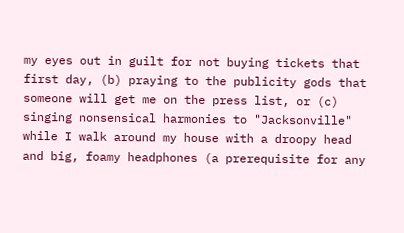my eyes out in guilt for not buying tickets that first day, (b) praying to the publicity gods that someone will get me on the press list, or (c) singing nonsensical harmonies to "Jacksonville" while I walk around my house with a droopy head and big, foamy headphones (a prerequisite for any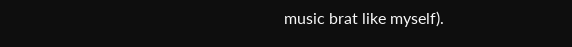music brat like myself).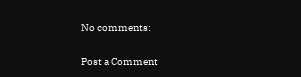No comments:

Post a Comment